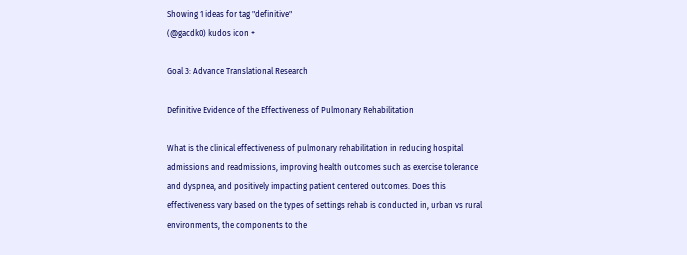Showing 1 ideas for tag "definitive"
(@gacdk0) kudos icon +

Goal 3: Advance Translational Research

Definitive Evidence of the Effectiveness of Pulmonary Rehabilitation

What is the clinical effectiveness of pulmonary rehabilitation in reducing hospital admissions and readmissions, improving health outcomes such as exercise tolerance and dyspnea, and positively impacting patient centered outcomes. Does this effectiveness vary based on the types of settings rehab is conducted in, urban vs rural environments, the components to the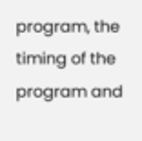program, the timing of the program and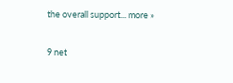the overall support... more »


9 net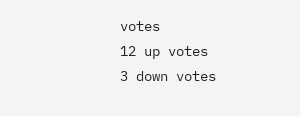votes
12 up votes
3 down votes